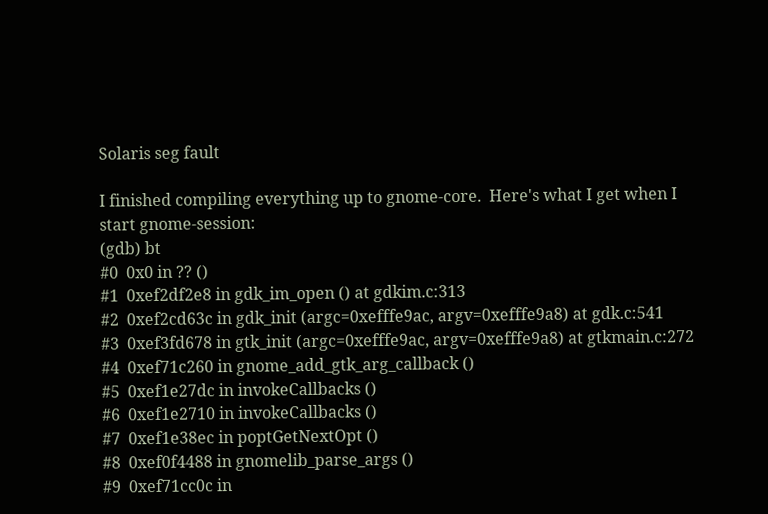Solaris seg fault

I finished compiling everything up to gnome-core.  Here's what I get when I
start gnome-session:
(gdb) bt
#0  0x0 in ?? ()
#1  0xef2df2e8 in gdk_im_open () at gdkim.c:313
#2  0xef2cd63c in gdk_init (argc=0xefffe9ac, argv=0xefffe9a8) at gdk.c:541
#3  0xef3fd678 in gtk_init (argc=0xefffe9ac, argv=0xefffe9a8) at gtkmain.c:272
#4  0xef71c260 in gnome_add_gtk_arg_callback ()
#5  0xef1e27dc in invokeCallbacks ()
#6  0xef1e2710 in invokeCallbacks ()
#7  0xef1e38ec in poptGetNextOpt ()
#8  0xef0f4488 in gnomelib_parse_args ()
#9  0xef71cc0c in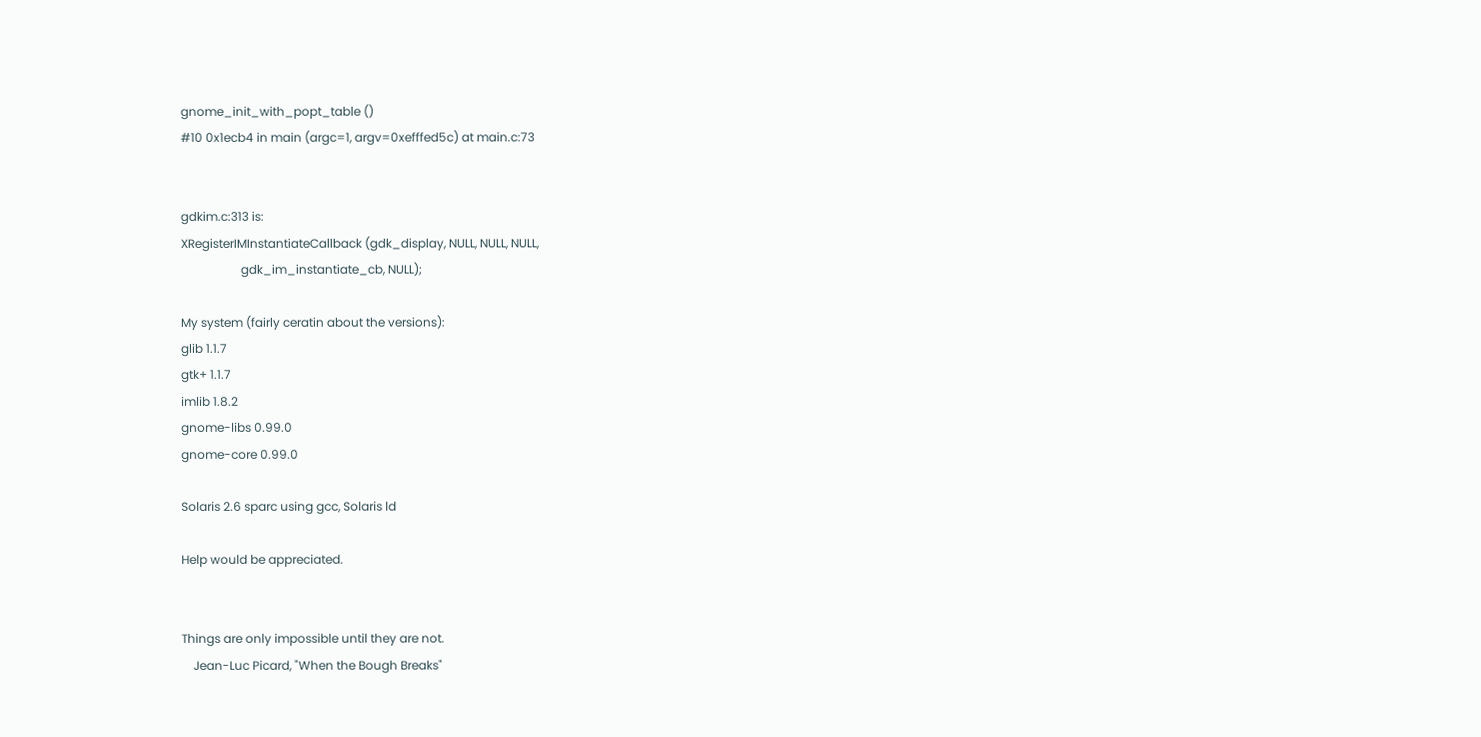gnome_init_with_popt_table ()
#10 0x1ecb4 in main (argc=1, argv=0xefffed5c) at main.c:73


gdkim.c:313 is:
XRegisterIMInstantiateCallback (gdk_display, NULL, NULL, NULL,
                    gdk_im_instantiate_cb, NULL);

My system (fairly ceratin about the versions):
glib 1.1.7
gtk+ 1.1.7
imlib 1.8.2
gnome-libs 0.99.0
gnome-core 0.99.0

Solaris 2.6 sparc using gcc, Solaris ld

Help would be appreciated.


Things are only impossible until they are not.
    Jean-Luc Picard, "When the Bough Breaks"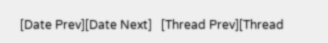[Date Prev][Date Next]   [Thread Prev][Thread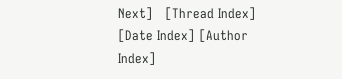Next]   [Thread Index] [Date Index] [Author Index]